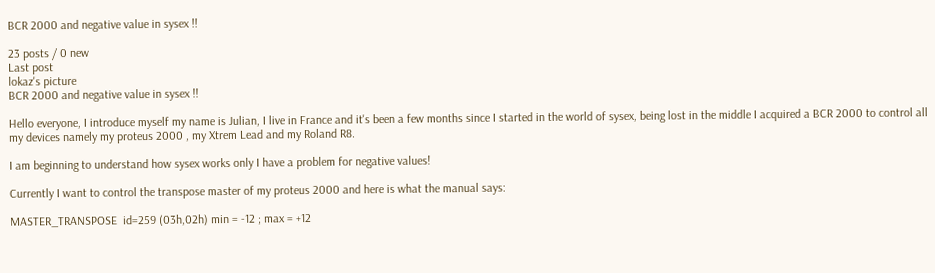BCR 2000 and negative value in sysex !!

23 posts / 0 new
Last post
lokaz's picture
BCR 2000 and negative value in sysex !!

Hello everyone, I introduce myself my name is Julian, I live in France and it's been a few months since I started in the world of sysex, being lost in the middle I acquired a BCR 2000 to control all my devices namely my proteus 2000 , my Xtrem Lead and my Roland R8.

I am beginning to understand how sysex works only I have a problem for negative values!

Currently I want to control the transpose master of my proteus 2000 and here is what the manual says:

MASTER_TRANSPOSE  id=259 (03h,02h) min = -12 ; max = +12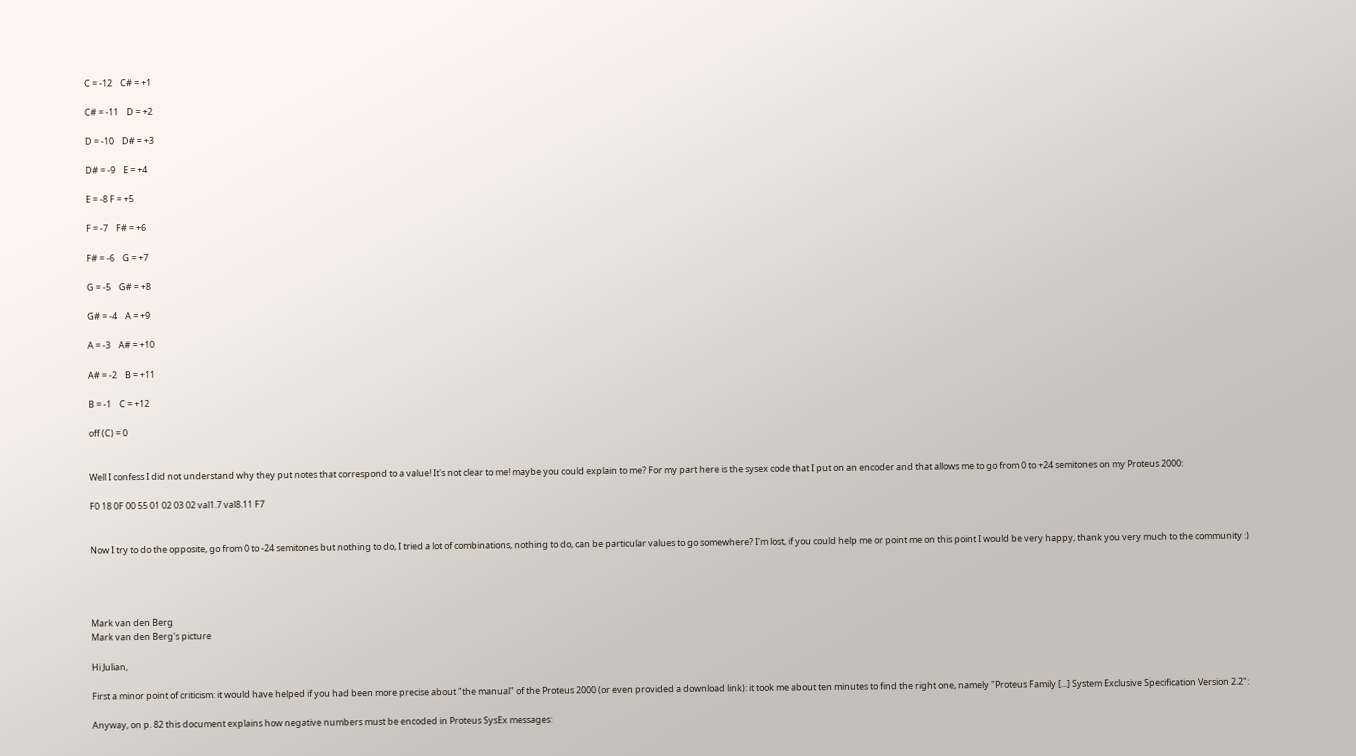C = -12    C# = +1

C# = -11    D = +2

D = -10    D# = +3

D# = -9    E = +4

E = -8 F = +5

F = -7    F# = +6

F# = -6    G = +7

G = -5    G# = +8

G# = -4    A = +9

A = -3    A# = +10

A# = -2    B = +11

B = -1    C = +12

off (C) = 0


Well I confess I did not understand why they put notes that correspond to a value! It's not clear to me! maybe you could explain to me? For my part here is the sysex code that I put on an encoder and that allows me to go from 0 to +24 semitones on my Proteus 2000:

F0 18 0F 00 55 01 02 03 02 val1.7 val8.11 F7


Now I try to do the opposite, go from 0 to -24 semitones but nothing to do, I tried a lot of combinations, nothing to do, can be particular values to go somewhere? I'm lost, if you could help me or point me on this point I would be very happy, thank you very much to the community :)




Mark van den Berg
Mark van den Berg's picture

Hi Julian,

First a minor point of criticism: it would have helped if you had been more precise about "the manual" of the Proteus 2000 (or even provided a download link): it took me about ten minutes to find the right one, namely "Proteus Family [...] System Exclusive Specification Version 2.2":

Anyway, on p. 82 this document explains how negative numbers must be encoded in Proteus SysEx messages: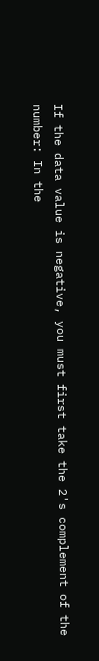If the data value is negative, you must first take the 2's complement of the
number: In the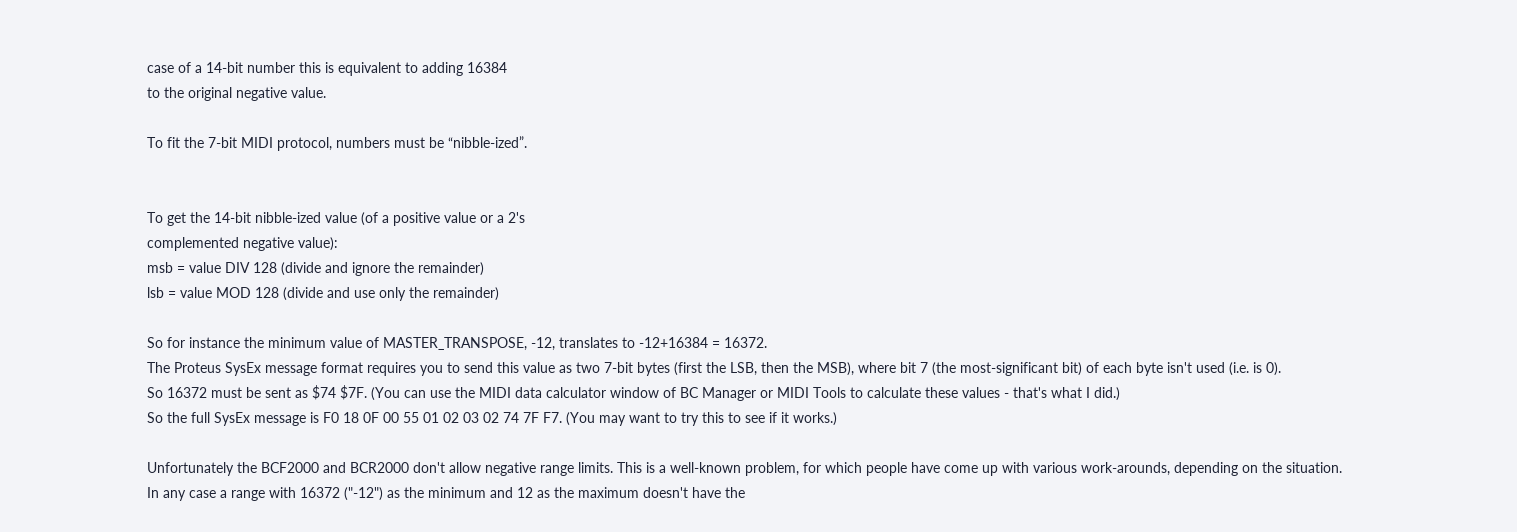case of a 14-bit number this is equivalent to adding 16384
to the original negative value.

To fit the 7-bit MIDI protocol, numbers must be “nibble-ized”.


To get the 14-bit nibble-ized value (of a positive value or a 2's
complemented negative value):
msb = value DIV 128 (divide and ignore the remainder)
lsb = value MOD 128 (divide and use only the remainder)

So for instance the minimum value of MASTER_TRANSPOSE, -12, translates to -12+16384 = 16372.
The Proteus SysEx message format requires you to send this value as two 7-bit bytes (first the LSB, then the MSB), where bit 7 (the most-significant bit) of each byte isn't used (i.e. is 0).
So 16372 must be sent as $74 $7F. (You can use the MIDI data calculator window of BC Manager or MIDI Tools to calculate these values - that's what I did.)
So the full SysEx message is F0 18 0F 00 55 01 02 03 02 74 7F F7. (You may want to try this to see if it works.)

Unfortunately the BCF2000 and BCR2000 don't allow negative range limits. This is a well-known problem, for which people have come up with various work-arounds, depending on the situation.
In any case a range with 16372 ("-12") as the minimum and 12 as the maximum doesn't have the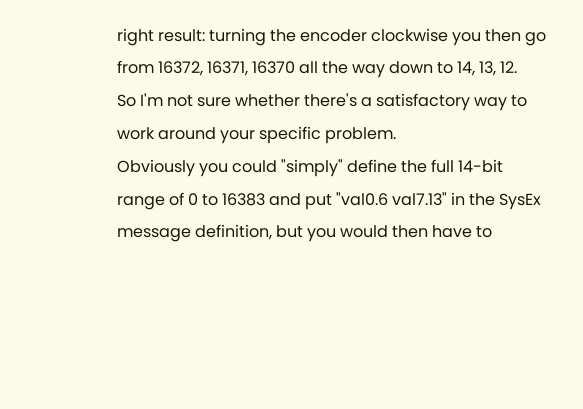right result: turning the encoder clockwise you then go from 16372, 16371, 16370 all the way down to 14, 13, 12.
So I'm not sure whether there's a satisfactory way to work around your specific problem.
Obviously you could "simply" define the full 14-bit range of 0 to 16383 and put "val0.6 val7.13" in the SysEx message definition, but you would then have to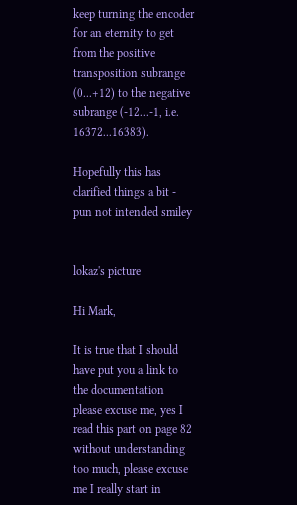keep turning the encoder for an eternity to get from the positive transposition subrange (0...+12) to the negative subrange (-12...-1, i.e. 16372...16383).

Hopefully this has clarified things a bit - pun not intended smiley


lokaz's picture

Hi Mark,

It is true that I should have put you a link to the documentation please excuse me, yes I read this part on page 82 without understanding too much, please excuse me I really start in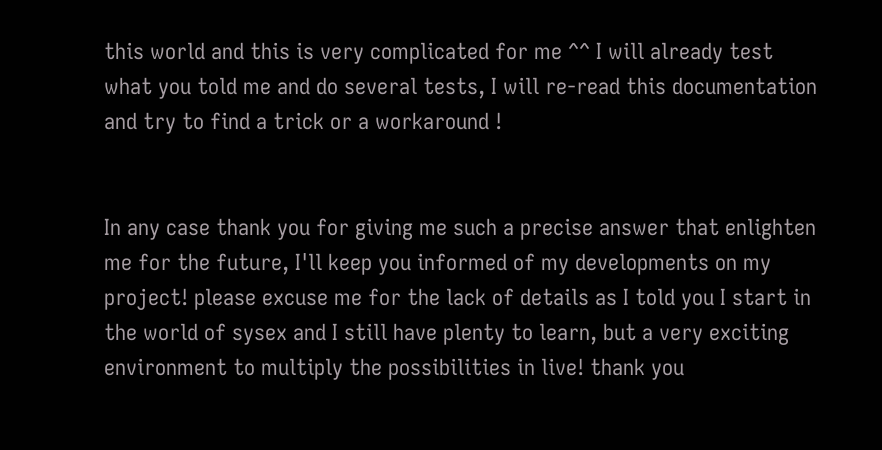this world and this is very complicated for me ^^ I will already test what you told me and do several tests, I will re-read this documentation and try to find a trick or a workaround !


In any case thank you for giving me such a precise answer that enlighten me for the future, I'll keep you informed of my developments on my project! please excuse me for the lack of details as I told you I start in the world of sysex and I still have plenty to learn, but a very exciting environment to multiply the possibilities in live! thank you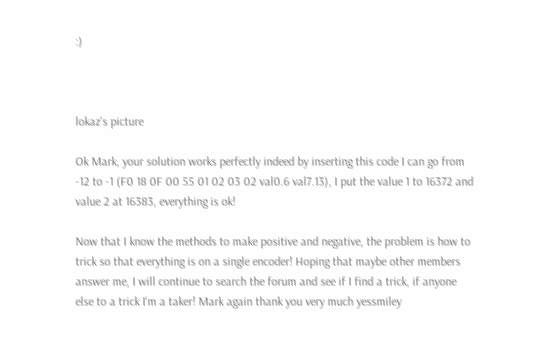:)



lokaz's picture

Ok Mark, your solution works perfectly indeed by inserting this code I can go from -12 to -1 (F0 18 0F 00 55 01 02 03 02 val0.6 val7.13), I put the value 1 to 16372 and value 2 at 16383, everything is ok!

Now that I know the methods to make positive and negative, the problem is how to trick so that everything is on a single encoder! Hoping that maybe other members answer me, I will continue to search the forum and see if I find a trick, if anyone else to a trick I'm a taker! Mark again thank you very much yessmiley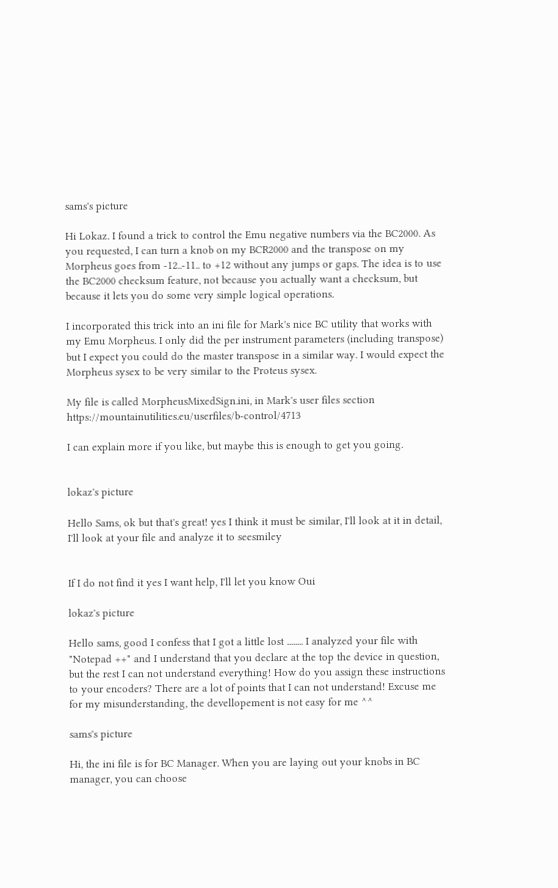sams's picture

Hi Lokaz. I found a trick to control the Emu negative numbers via the BC2000. As you requested, I can turn a knob on my BCR2000 and the transpose on my Morpheus goes from -12..-11.. to +12 without any jumps or gaps. The idea is to use the BC2000 checksum feature, not because you actually want a checksum, but because it lets you do some very simple logical operations.

I incorporated this trick into an ini file for Mark's nice BC utility that works with my Emu Morpheus. I only did the per instrument parameters (including transpose) but I expect you could do the master transpose in a similar way. I would expect the Morpheus sysex to be very similar to the Proteus sysex.

My file is called MorpheusMixedSign.ini, in Mark's user files section https://mountainutilities.eu/userfiles/b-control/4713

I can explain more if you like, but maybe this is enough to get you going.


lokaz's picture

Hello Sams, ok but that's great! yes I think it must be similar, I'll look at it in detail, I'll look at your file and analyze it to seesmiley


If I do not find it yes I want help, I'll let you know Oui

lokaz's picture

Hello sams, good I confess that I got a little lost ........ I analyzed your file with "Notepad ++" and I understand that you declare at the top the device in question, but the rest I can not understand everything! How do you assign these instructions to your encoders? There are a lot of points that I can not understand! Excuse me for my misunderstanding, the devellopement is not easy for me ^^

sams's picture

Hi, the ini file is for BC Manager. When you are laying out your knobs in BC manager, you can choose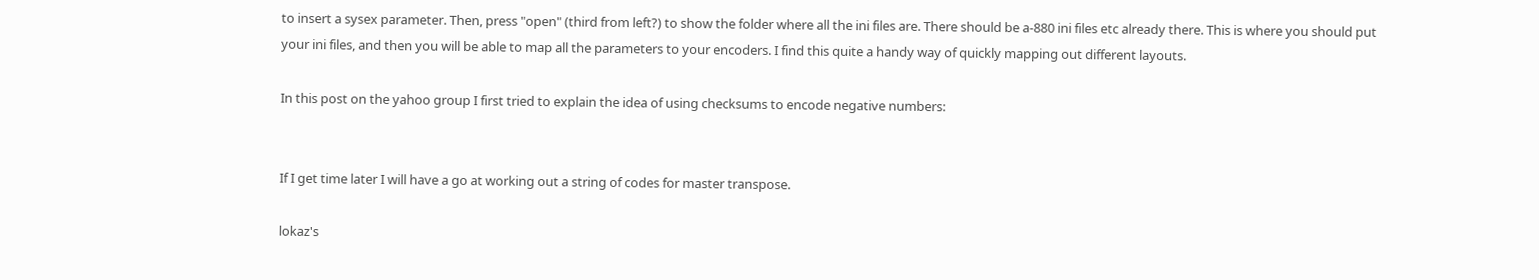to insert a sysex parameter. Then, press "open" (third from left?) to show the folder where all the ini files are. There should be a-880 ini files etc already there. This is where you should put your ini files, and then you will be able to map all the parameters to your encoders. I find this quite a handy way of quickly mapping out different layouts.

In this post on the yahoo group I first tried to explain the idea of using checksums to encode negative numbers:


If I get time later I will have a go at working out a string of codes for master transpose.

lokaz's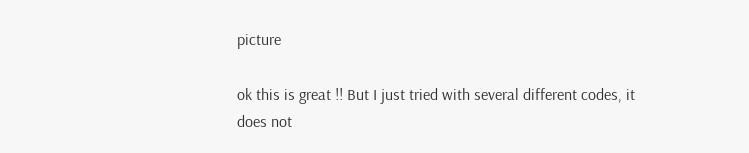picture

ok this is great !! But I just tried with several different codes, it does not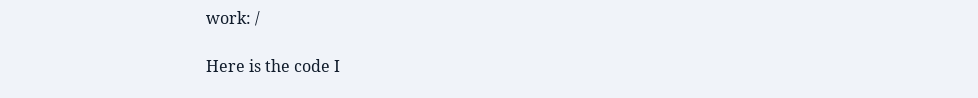work: /

Here is the code I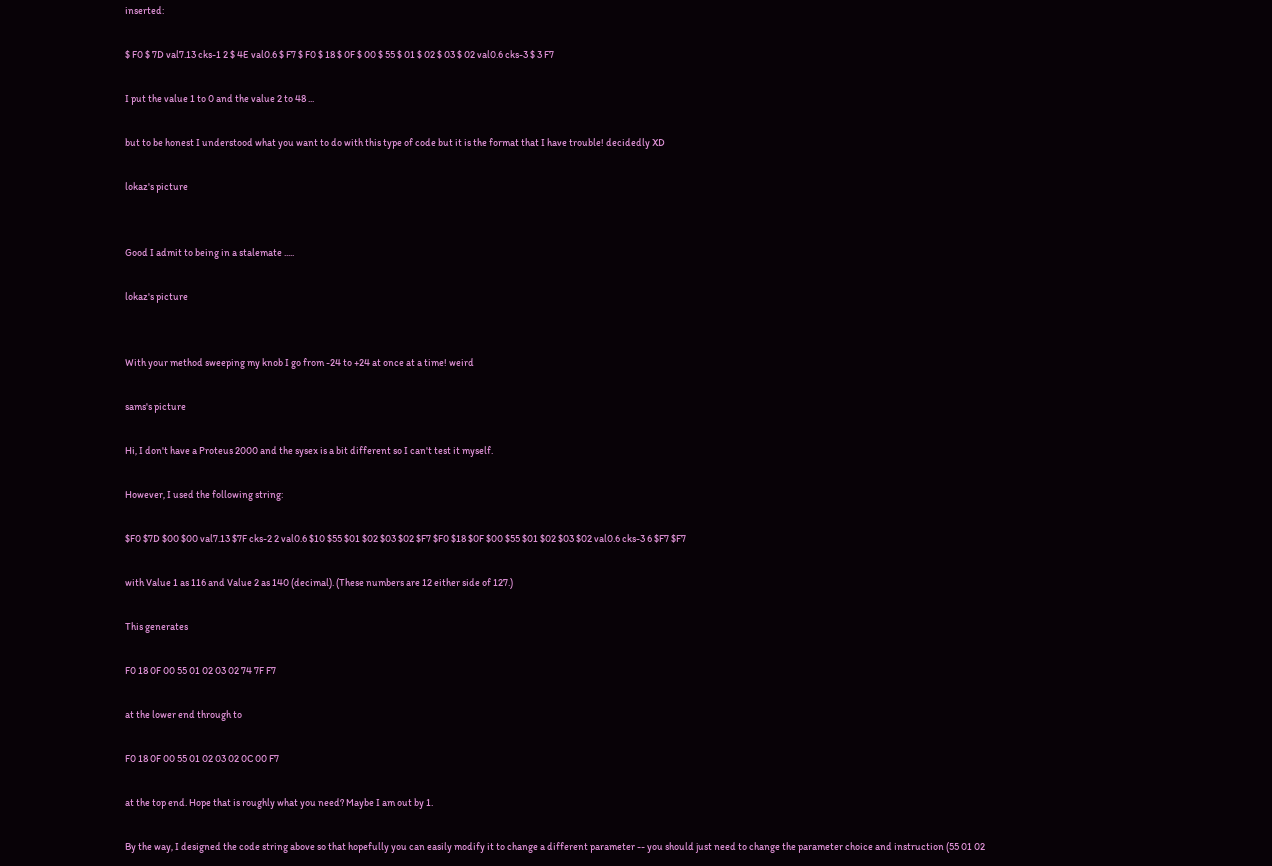inserted:

$ F0 $ 7D val7.13 cks-1 2 $ 4E val0.6 $ F7 $ F0 $ 18 $ 0F $ 00 $ 55 $ 01 $ 02 $ 03 $ 02 val0.6 cks-3 $ 3 F7

I put the value 1 to 0 and the value 2 to 48 ...

but to be honest I understood what you want to do with this type of code but it is the format that I have trouble! decidedly XD

lokaz's picture


Good I admit to being in a stalemate .....

lokaz's picture


With your method sweeping my knob I go from -24 to +24 at once at a time! weird

sams's picture

Hi, I don't have a Proteus 2000 and the sysex is a bit different so I can't test it myself.

However, I used the following string:

$F0 $7D $00 $00 val7.13 $7F cks-2 2 val0.6 $10 $55 $01 $02 $03 $02 $F7 $F0 $18 $0F $00 $55 $01 $02 $03 $02 val0.6 cks-3 6 $F7 $F7

with Value 1 as 116 and Value 2 as 140 (decimal). (These numbers are 12 either side of 127.)

This generates

F0 18 0F 00 55 01 02 03 02 74 7F F7

at the lower end through to

F0 18 0F 00 55 01 02 03 02 0C 00 F7

at the top end. Hope that is roughly what you need? Maybe I am out by 1.

By the way, I designed the code string above so that hopefully you can easily modify it to change a different parameter -- you should just need to change the parameter choice and instruction (55 01 02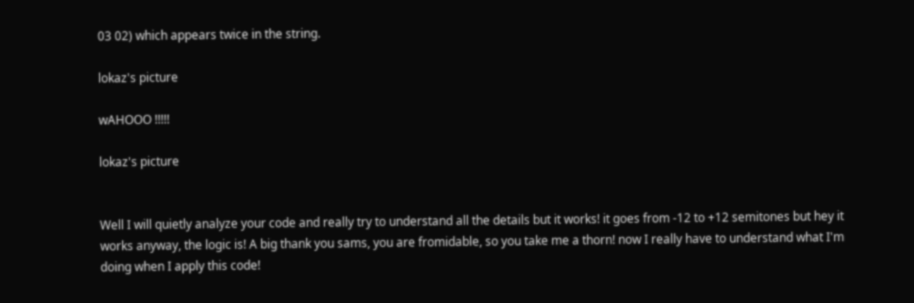03 02) which appears twice in the string.

lokaz's picture

wAHOOO !!!!!

lokaz's picture


Well I will quietly analyze your code and really try to understand all the details but it works! it goes from -12 to +12 semitones but hey it works anyway, the logic is! A big thank you sams, you are fromidable, so you take me a thorn! now I really have to understand what I'm doing when I apply this code!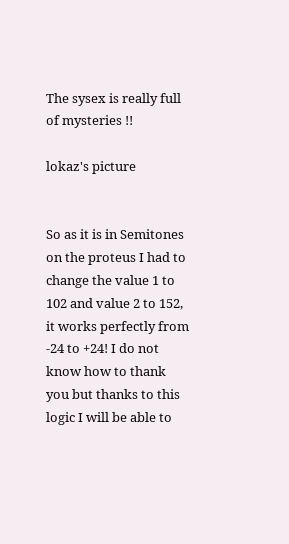The sysex is really full of mysteries !!

lokaz's picture


So as it is in Semitones on the proteus I had to change the value 1 to 102 and value 2 to 152, it works perfectly from -24 to +24! I do not know how to thank you but thanks to this logic I will be able to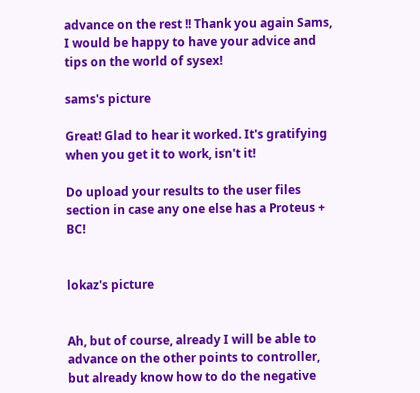advance on the rest !! Thank you again Sams, I would be happy to have your advice and tips on the world of sysex!

sams's picture

Great! Glad to hear it worked. It's gratifying when you get it to work, isn't it!

Do upload your results to the user files section in case any one else has a Proteus + BC!


lokaz's picture


Ah, but of course, already I will be able to advance on the other points to controller, but already know how to do the negative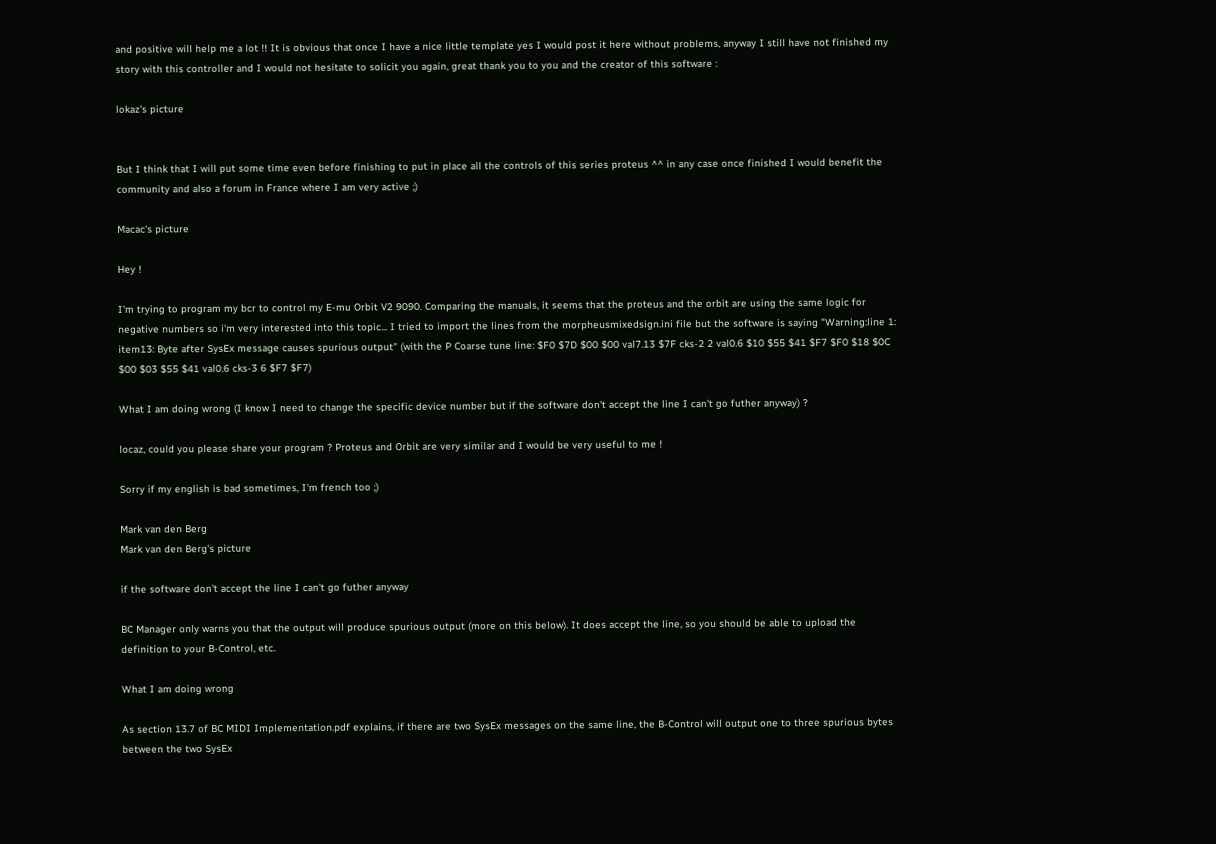and positive will help me a lot !! It is obvious that once I have a nice little template yes I would post it here without problems, anyway I still have not finished my story with this controller and I would not hesitate to solicit you again, great thank you to you and the creator of this software :

lokaz's picture


But I think that I will put some time even before finishing to put in place all the controls of this series proteus ^^ in any case once finished I would benefit the community and also a forum in France where I am very active ;)

Macac's picture

Hey !

I'm trying to program my bcr to control my E-mu Orbit V2 9090. Comparing the manuals, it seems that the proteus and the orbit are using the same logic for negative numbers so i'm very interested into this topic... I tried to import the lines from the morpheusmixedsign.ini file but the software is saying "Warning:line 1: item13: Byte after SysEx message causes spurious output" (with the P Coarse tune line: $F0 $7D $00 $00 val7.13 $7F cks-2 2 val0.6 $10 $55 $41 $F7 $F0 $18 $0C $00 $03 $55 $41 val0.6 cks-3 6 $F7 $F7)

What I am doing wrong (I know I need to change the specific device number but if the software don't accept the line I can't go futher anyway) ?

locaz, could you please share your program ? Proteus and Orbit are very similar and I would be very useful to me !

Sorry if my english is bad sometimes, I'm french too ;)

Mark van den Berg
Mark van den Berg's picture

if the software don't accept the line I can't go futher anyway

BC Manager only warns you that the output will produce spurious output (more on this below). It does accept the line, so you should be able to upload the definition to your B-Control, etc.

What I am doing wrong

As section 13.7 of BC MIDI Implementation.pdf explains, if there are two SysEx messages on the same line, the B-Control will output one to three spurious bytes between the two SysEx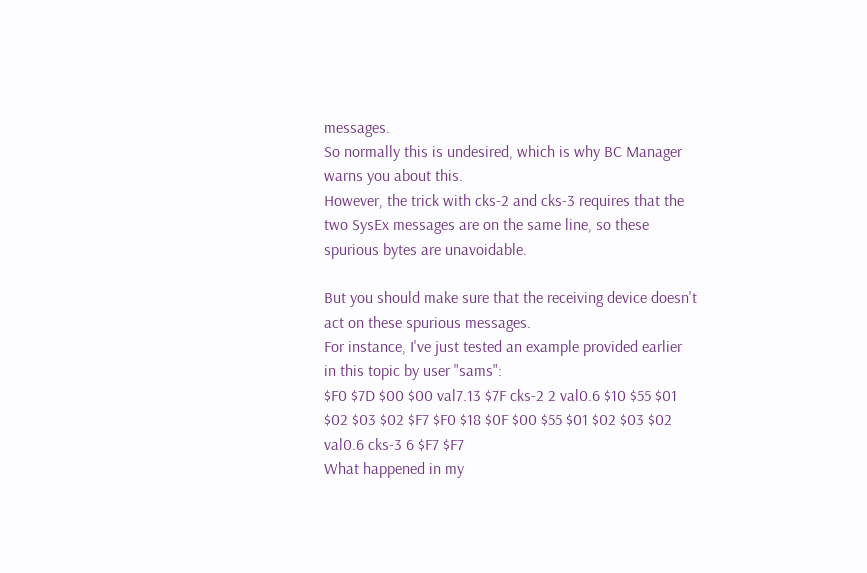messages.
So normally this is undesired, which is why BC Manager warns you about this.
However, the trick with cks-2 and cks-3 requires that the two SysEx messages are on the same line, so these spurious bytes are unavoidable.

But you should make sure that the receiving device doesn't act on these spurious messages.
For instance, I've just tested an example provided earlier in this topic by user "sams":
$F0 $7D $00 $00 val7.13 $7F cks-2 2 val0.6 $10 $55 $01 $02 $03 $02 $F7 $F0 $18 $0F $00 $55 $01 $02 $03 $02 val0.6 cks-3 6 $F7 $F7
What happened in my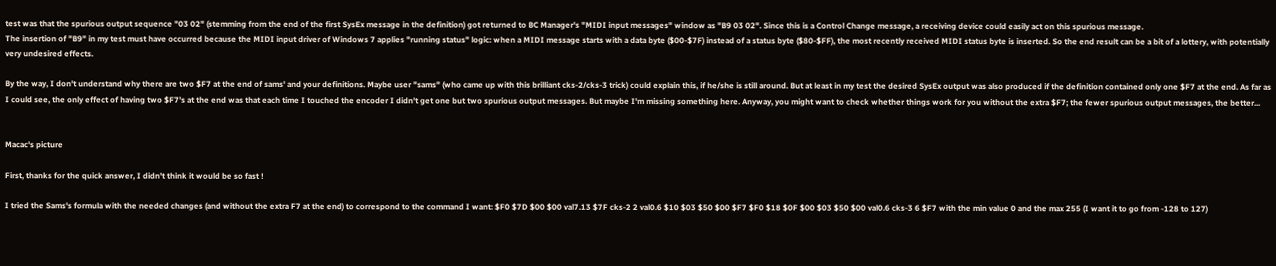test was that the spurious output sequence "03 02" (stemming from the end of the first SysEx message in the definition) got returned to BC Manager's "MIDI input messages" window as "B9 03 02". Since this is a Control Change message, a receiving device could easily act on this spurious message.
The insertion of "B9" in my test must have occurred because the MIDI input driver of Windows 7 applies "running status" logic: when a MIDI message starts with a data byte ($00-$7F) instead of a status byte ($80-$FF), the most recently received MIDI status byte is inserted. So the end result can be a bit of a lottery, with potentially very undesired effects.

By the way, I don't understand why there are two $F7 at the end of sams' and your definitions. Maybe user "sams" (who came up with this brilliant cks-2/cks-3 trick) could explain this, if he/she is still around. But at least in my test the desired SysEx output was also produced if the definition contained only one $F7 at the end. As far as I could see, the only effect of having two $F7's at the end was that each time I touched the encoder I didn't get one but two spurious output messages. But maybe I'm missing something here. Anyway, you might want to check whether things work for you without the extra $F7; the fewer spurious output messages, the better...


Macac's picture

First, thanks for the quick answer, I didn't think it would be so fast !

I tried the Sams's formula with the needed changes (and without the extra F7 at the end) to correspond to the command I want: $F0 $7D $00 $00 val7.13 $7F cks-2 2 val0.6 $10 $03 $50 $00 $F7 $F0 $18 $0F $00 $03 $50 $00 val0.6 cks-3 6 $F7 with the min value 0 and the max 255 (I want it to go from -128 to 127)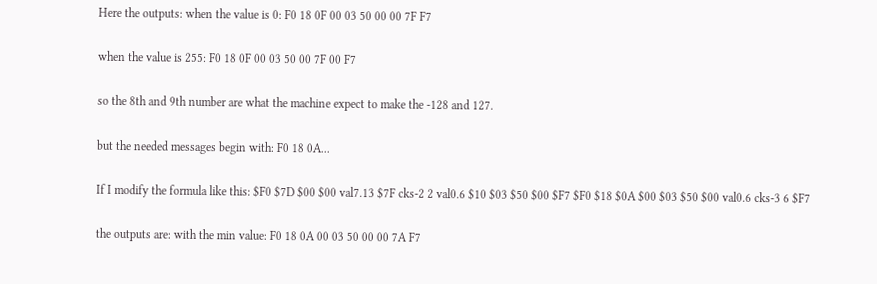Here the outputs: when the value is 0: F0 18 0F 00 03 50 00 00 7F F7

when the value is 255: F0 18 0F 00 03 50 00 7F 00 F7

so the 8th and 9th number are what the machine expect to make the -128 and 127.

but the needed messages begin with: F0 18 0A...

If I modify the formula like this: $F0 $7D $00 $00 val7.13 $7F cks-2 2 val0.6 $10 $03 $50 $00 $F7 $F0 $18 $0A $00 $03 $50 $00 val0.6 cks-3 6 $F7

the outputs are: with the min value: F0 18 0A 00 03 50 00 00 7A F7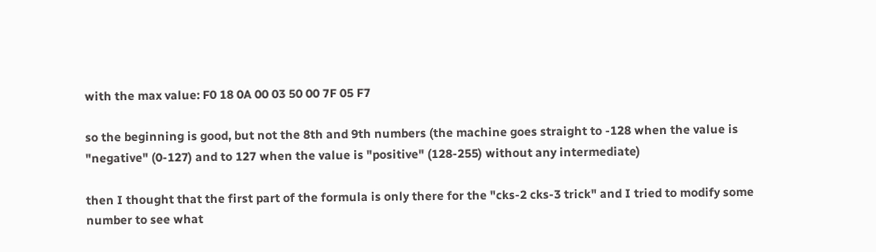with the max value: F0 18 0A 00 03 50 00 7F 05 F7

so the beginning is good, but not the 8th and 9th numbers (the machine goes straight to -128 when the value is "negative" (0-127) and to 127 when the value is "positive" (128-255) without any intermediate)

then I thought that the first part of the formula is only there for the "cks-2 cks-3 trick" and I tried to modify some number to see what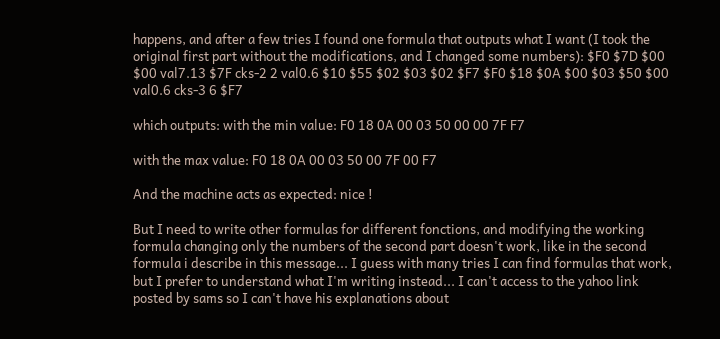happens, and after a few tries I found one formula that outputs what I want (I took the original first part without the modifications, and I changed some numbers): $F0 $7D $00 $00 val7.13 $7F cks-2 2 val0.6 $10 $55 $02 $03 $02 $F7 $F0 $18 $0A $00 $03 $50 $00 val0.6 cks-3 6 $F7

which outputs: with the min value: F0 18 0A 00 03 50 00 00 7F F7

with the max value: F0 18 0A 00 03 50 00 7F 00 F7

And the machine acts as expected: nice !

But I need to write other formulas for different fonctions, and modifying the working formula changing only the numbers of the second part doesn't work, like in the second formula i describe in this message... I guess with many tries I can find formulas that work, but I prefer to understand what I'm writing instead... I can't access to the yahoo link posted by sams so I can't have his explanations about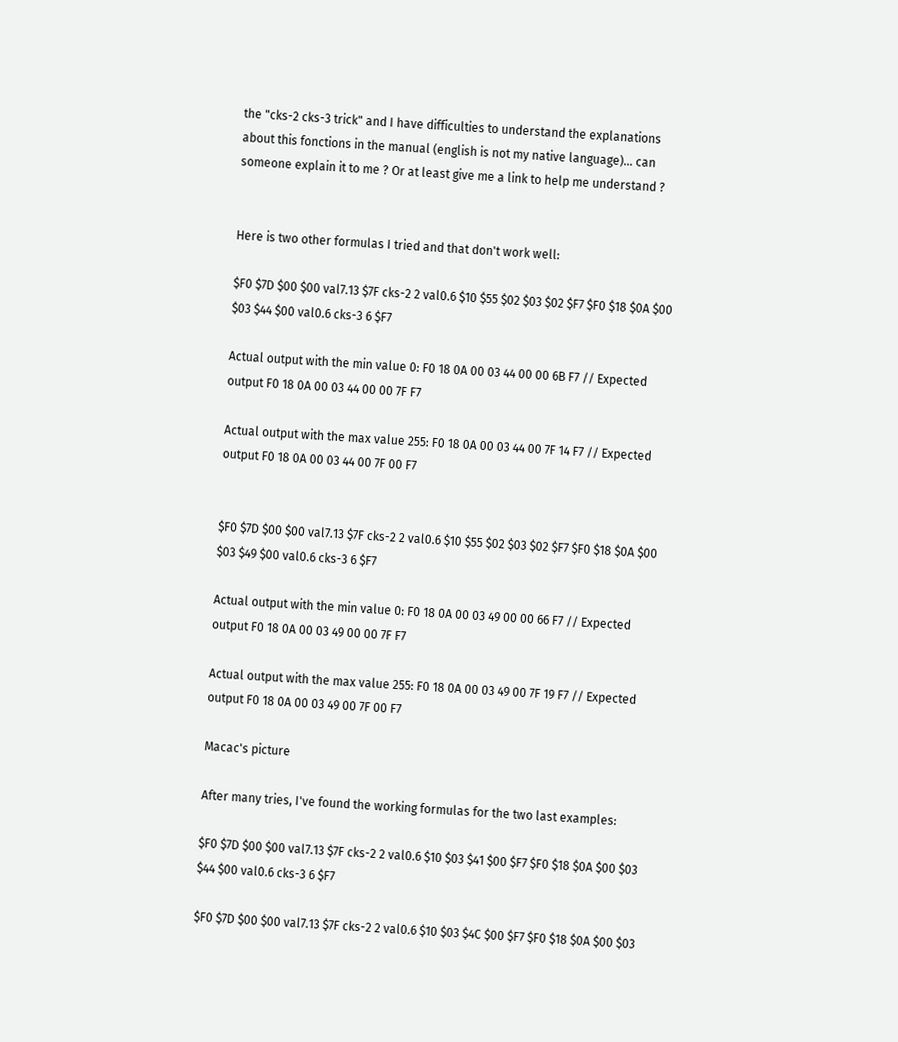the "cks-2 cks-3 trick" and I have difficulties to understand the explanations about this fonctions in the manual (english is not my native language)... can someone explain it to me ? Or at least give me a link to help me understand ?


Here is two other formulas I tried and that don't work well:

$F0 $7D $00 $00 val7.13 $7F cks-2 2 val0.6 $10 $55 $02 $03 $02 $F7 $F0 $18 $0A $00 $03 $44 $00 val0.6 cks-3 6 $F7

Actual output with the min value 0: F0 18 0A 00 03 44 00 00 6B F7 // Expected output F0 18 0A 00 03 44 00 00 7F F7

Actual output with the max value 255: F0 18 0A 00 03 44 00 7F 14 F7 // Expected output F0 18 0A 00 03 44 00 7F 00 F7


$F0 $7D $00 $00 val7.13 $7F cks-2 2 val0.6 $10 $55 $02 $03 $02 $F7 $F0 $18 $0A $00 $03 $49 $00 val0.6 cks-3 6 $F7

Actual output with the min value 0: F0 18 0A 00 03 49 00 00 66 F7 // Expected output F0 18 0A 00 03 49 00 00 7F F7

Actual output with the max value 255: F0 18 0A 00 03 49 00 7F 19 F7 // Expected output F0 18 0A 00 03 49 00 7F 00 F7

Macac's picture

After many tries, I've found the working formulas for the two last examples:

$F0 $7D $00 $00 val7.13 $7F cks-2 2 val0.6 $10 $03 $41 $00 $F7 $F0 $18 $0A $00 $03 $44 $00 val0.6 cks-3 6 $F7

$F0 $7D $00 $00 val7.13 $7F cks-2 2 val0.6 $10 $03 $4C $00 $F7 $F0 $18 $0A $00 $03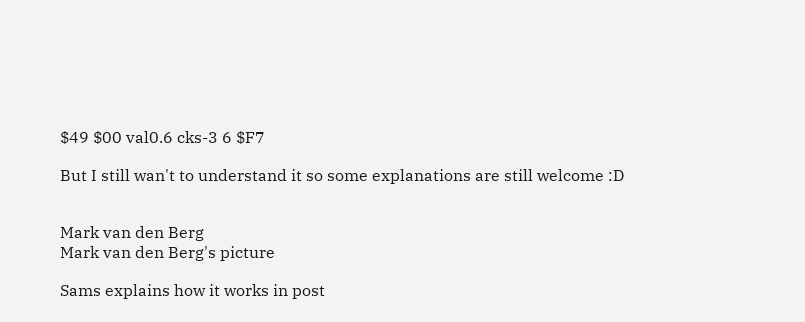$49 $00 val0.6 cks-3 6 $F7

But I still wan't to understand it so some explanations are still welcome :D


Mark van den Berg
Mark van den Berg's picture

Sams explains how it works in post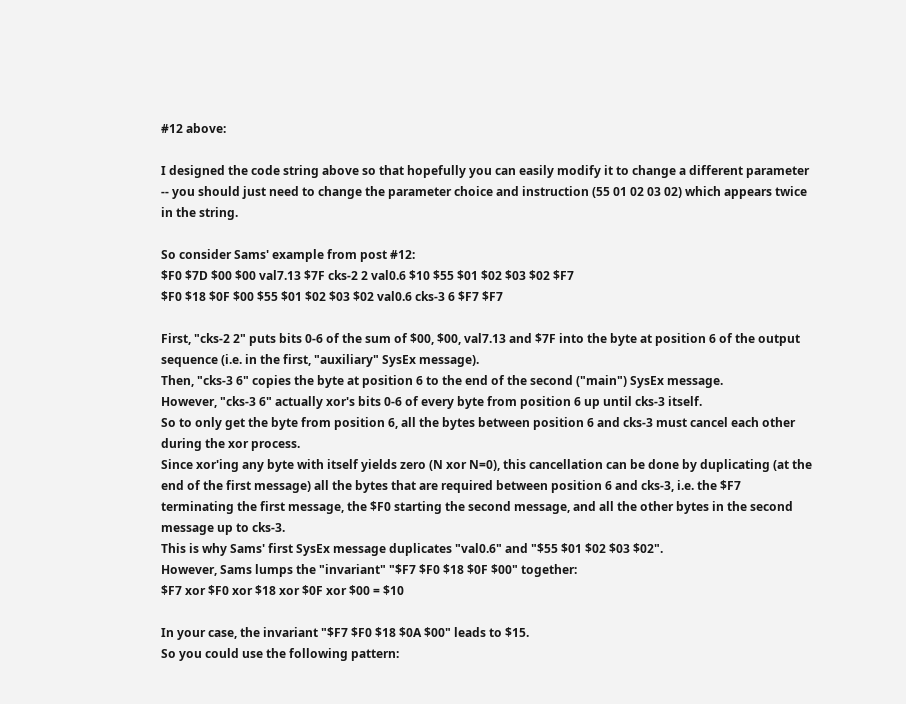#12 above:

I designed the code string above so that hopefully you can easily modify it to change a different parameter -- you should just need to change the parameter choice and instruction (55 01 02 03 02) which appears twice in the string.

So consider Sams' example from post #12:
$F0 $7D $00 $00 val7.13 $7F cks-2 2 val0.6 $10 $55 $01 $02 $03 $02 $F7
$F0 $18 $0F $00 $55 $01 $02 $03 $02 val0.6 cks-3 6 $F7 $F7

First, "cks-2 2" puts bits 0-6 of the sum of $00, $00, val7.13 and $7F into the byte at position 6 of the output sequence (i.e. in the first, "auxiliary" SysEx message).
Then, "cks-3 6" copies the byte at position 6 to the end of the second ("main") SysEx message.
However, "cks-3 6" actually xor's bits 0-6 of every byte from position 6 up until cks-3 itself.
So to only get the byte from position 6, all the bytes between position 6 and cks-3 must cancel each other during the xor process.
Since xor'ing any byte with itself yields zero (N xor N=0), this cancellation can be done by duplicating (at the end of the first message) all the bytes that are required between position 6 and cks-3, i.e. the $F7 terminating the first message, the $F0 starting the second message, and all the other bytes in the second message up to cks-3.
This is why Sams' first SysEx message duplicates "val0.6" and "$55 $01 $02 $03 $02".
However, Sams lumps the "invariant" "$F7 $F0 $18 $0F $00" together:
$F7 xor $F0 xor $18 xor $0F xor $00 = $10

In your case, the invariant "$F7 $F0 $18 $0A $00" leads to $15.
So you could use the following pattern: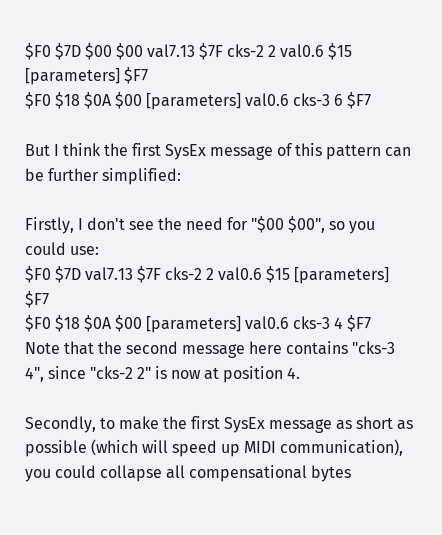$F0 $7D $00 $00 val7.13 $7F cks-2 2 val0.6 $15 [parameters] $F7
$F0 $18 $0A $00 [parameters] val0.6 cks-3 6 $F7

But I think the first SysEx message of this pattern can be further simplified:

Firstly, I don't see the need for "$00 $00", so you could use:
$F0 $7D val7.13 $7F cks-2 2 val0.6 $15 [parameters] $F7
$F0 $18 $0A $00 [parameters] val0.6 cks-3 4 $F7
Note that the second message here contains "cks-3 4", since "cks-2 2" is now at position 4.

Secondly, to make the first SysEx message as short as possible (which will speed up MIDI communication), you could collapse all compensational bytes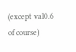(except val0.6 of course)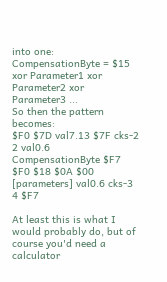into one:
CompensationByte = $15 xor Parameter1 xor Parameter2 xor Parameter3 ...
So then the pattern becomes:
$F0 $7D val7.13 $7F cks-2 2 val0.6 CompensationByte $F7
$F0 $18 $0A $00 [parameters] val0.6 cks-3 4 $F7

At least this is what I would probably do, but of course you'd need a calculator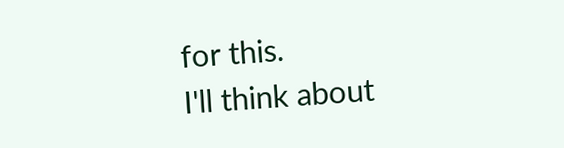for this.
I'll think about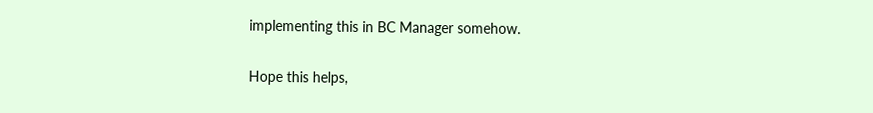implementing this in BC Manager somehow.

Hope this helps,